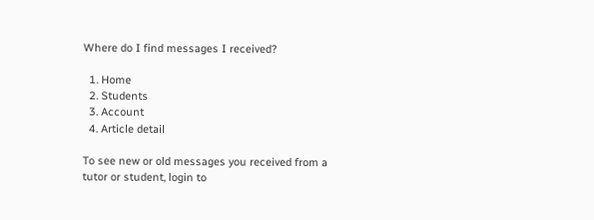Where do I find messages I received?

  1. Home
  2. Students
  3. Account
  4. Article detail

To see new or old messages you received from a tutor or student, login to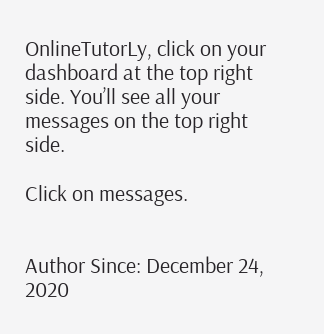OnlineTutorLy, click on your dashboard at the top right side. You’ll see all your messages on the top right side.

Click on messages.


Author Since: December 24, 2020